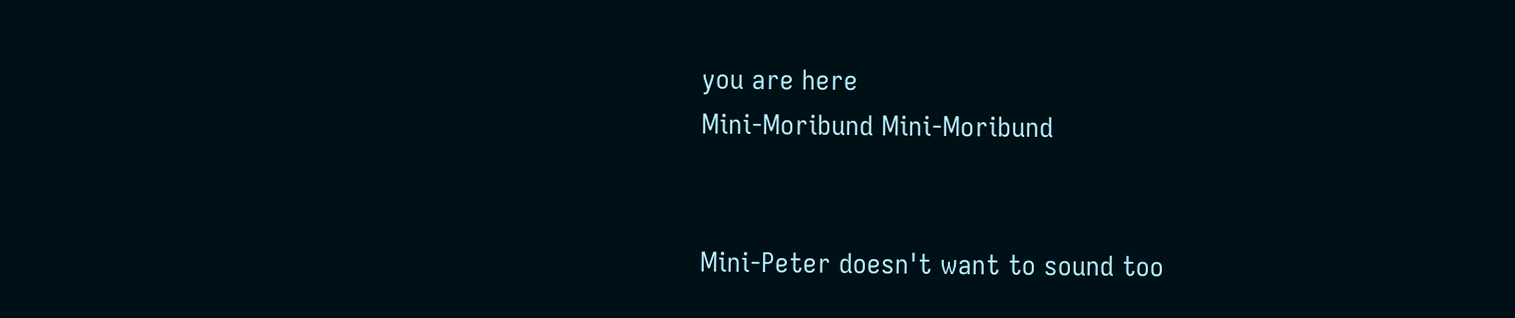you are here
Mini-Moribund Mini-Moribund


Mini-Peter doesn't want to sound too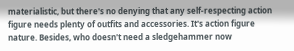materialistic, but there's no denying that any self-respecting action figure needs plenty of outfits and accessories. It's action figure nature. Besides, who doesn't need a sledgehammer now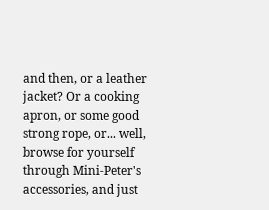and then, or a leather jacket? Or a cooking apron, or some good strong rope, or... well, browse for yourself through Mini-Peter's accessories, and just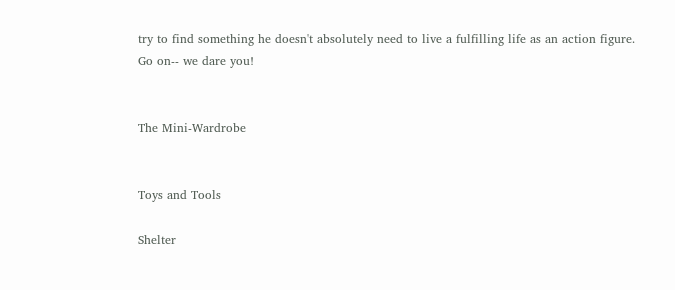try to find something he doesn't absolutely need to live a fulfilling life as an action figure. Go on-- we dare you!


The Mini-Wardrobe


Toys and Tools

Shelter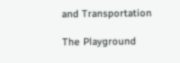and Transportation

The Playground